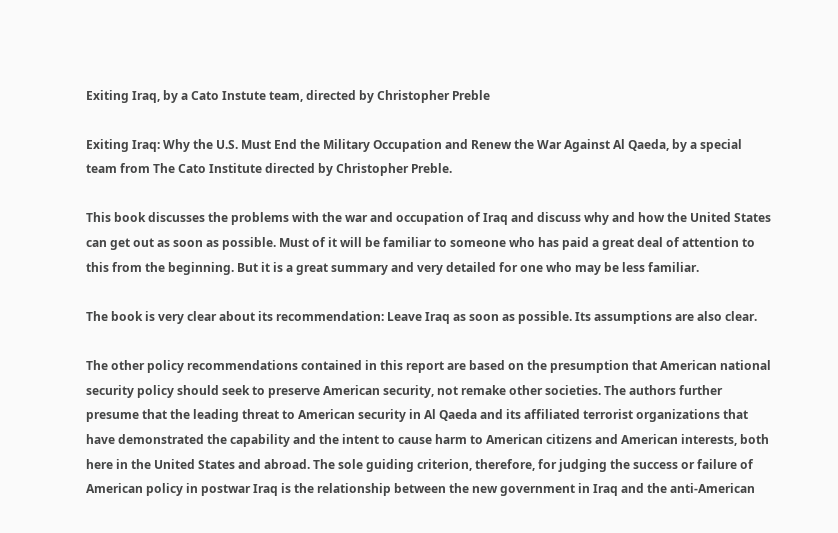Exiting Iraq, by a Cato Instute team, directed by Christopher Preble

Exiting Iraq: Why the U.S. Must End the Military Occupation and Renew the War Against Al Qaeda, by a special team from The Cato Institute directed by Christopher Preble.

This book discusses the problems with the war and occupation of Iraq and discuss why and how the United States can get out as soon as possible. Must of it will be familiar to someone who has paid a great deal of attention to this from the beginning. But it is a great summary and very detailed for one who may be less familiar.

The book is very clear about its recommendation: Leave Iraq as soon as possible. Its assumptions are also clear.

The other policy recommendations contained in this report are based on the presumption that American national security policy should seek to preserve American security, not remake other societies. The authors further presume that the leading threat to American security in Al Qaeda and its affiliated terrorist organizations that have demonstrated the capability and the intent to cause harm to American citizens and American interests, both here in the United States and abroad. The sole guiding criterion, therefore, for judging the success or failure of American policy in postwar Iraq is the relationship between the new government in Iraq and the anti-American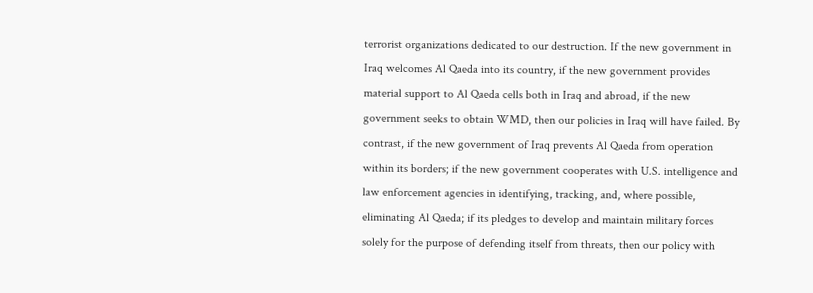terrorist organizations dedicated to our destruction. If the new government in Iraq welcomes Al Qaeda into its country, if the new government provides material support to Al Qaeda cells both in Iraq and abroad, if the new government seeks to obtain WMD, then our policies in Iraq will have failed. By contrast, if the new government of Iraq prevents Al Qaeda from operation within its borders; if the new government cooperates with U.S. intelligence and law enforcement agencies in identifying, tracking, and, where possible, eliminating Al Qaeda; if its pledges to develop and maintain military forces solely for the purpose of defending itself from threats, then our policy with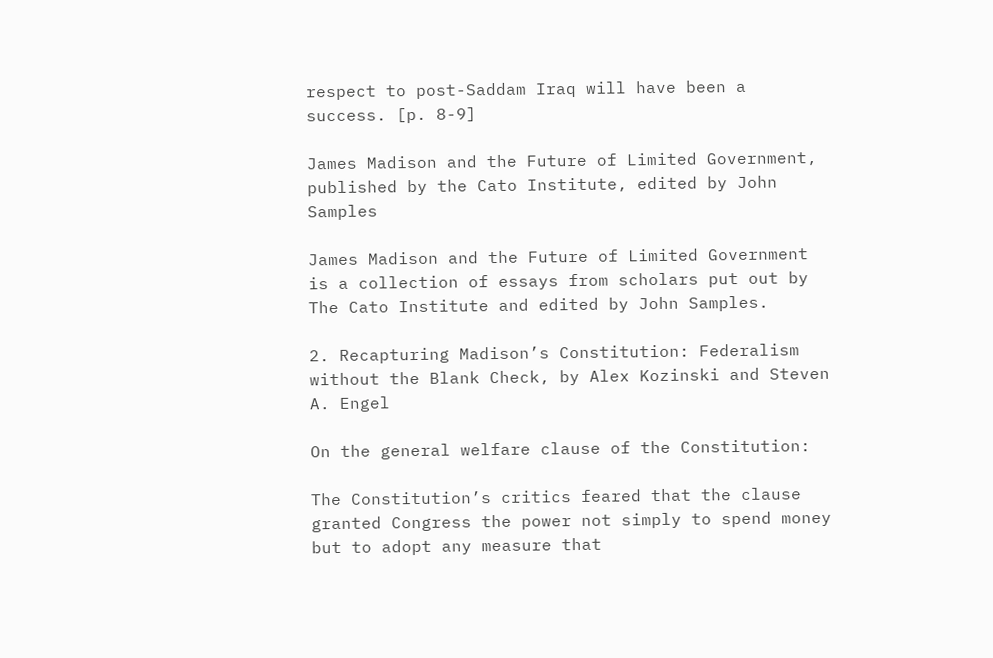respect to post-Saddam Iraq will have been a success. [p. 8-9]

James Madison and the Future of Limited Government, published by the Cato Institute, edited by John Samples

James Madison and the Future of Limited Government is a collection of essays from scholars put out by The Cato Institute and edited by John Samples.

2. Recapturing Madison’s Constitution: Federalism without the Blank Check, by Alex Kozinski and Steven A. Engel

On the general welfare clause of the Constitution:

The Constitution’s critics feared that the clause granted Congress the power not simply to spend money but to adopt any measure that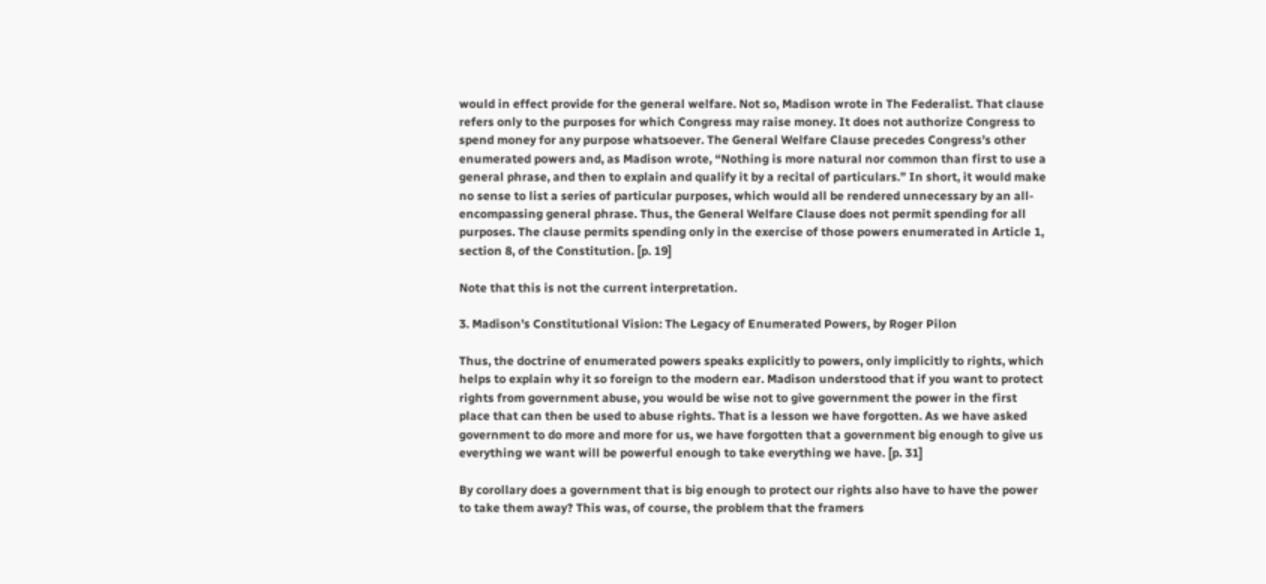would in effect provide for the general welfare. Not so, Madison wrote in The Federalist. That clause refers only to the purposes for which Congress may raise money. It does not authorize Congress to spend money for any purpose whatsoever. The General Welfare Clause precedes Congress’s other enumerated powers and, as Madison wrote, “Nothing is more natural nor common than first to use a general phrase, and then to explain and qualify it by a recital of particulars.” In short, it would make no sense to list a series of particular purposes, which would all be rendered unnecessary by an all-encompassing general phrase. Thus, the General Welfare Clause does not permit spending for all purposes. The clause permits spending only in the exercise of those powers enumerated in Article 1, section 8, of the Constitution. [p. 19]

Note that this is not the current interpretation.

3. Madison’s Constitutional Vision: The Legacy of Enumerated Powers, by Roger Pilon

Thus, the doctrine of enumerated powers speaks explicitly to powers, only implicitly to rights, which helps to explain why it so foreign to the modern ear. Madison understood that if you want to protect rights from government abuse, you would be wise not to give government the power in the first place that can then be used to abuse rights. That is a lesson we have forgotten. As we have asked government to do more and more for us, we have forgotten that a government big enough to give us everything we want will be powerful enough to take everything we have. [p. 31]

By corollary does a government that is big enough to protect our rights also have to have the power to take them away? This was, of course, the problem that the framers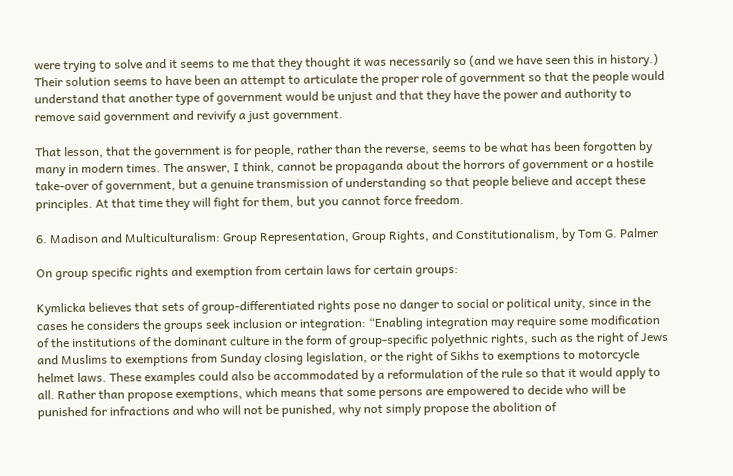were trying to solve and it seems to me that they thought it was necessarily so (and we have seen this in history.) Their solution seems to have been an attempt to articulate the proper role of government so that the people would understand that another type of government would be unjust and that they have the power and authority to remove said government and revivify a just government.

That lesson, that the government is for people, rather than the reverse, seems to be what has been forgotten by many in modern times. The answer, I think, cannot be propaganda about the horrors of government or a hostile take-over of government, but a genuine transmission of understanding so that people believe and accept these principles. At that time they will fight for them, but you cannot force freedom.

6. Madison and Multiculturalism: Group Representation, Group Rights, and Constitutionalism, by Tom G. Palmer

On group specific rights and exemption from certain laws for certain groups:

Kymlicka believes that sets of group-differentiated rights pose no danger to social or political unity, since in the cases he considers the groups seek inclusion or integration: “Enabling integration may require some modification of the institutions of the dominant culture in the form of group-specific polyethnic rights, such as the right of Jews and Muslims to exemptions from Sunday closing legislation, or the right of Sikhs to exemptions to motorcycle helmet laws. These examples could also be accommodated by a reformulation of the rule so that it would apply to all. Rather than propose exemptions, which means that some persons are empowered to decide who will be punished for infractions and who will not be punished, why not simply propose the abolition of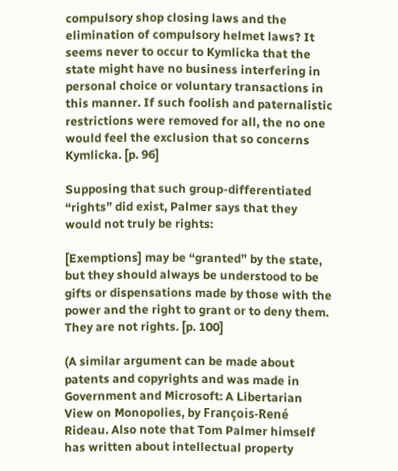compulsory shop closing laws and the elimination of compulsory helmet laws? It seems never to occur to Kymlicka that the state might have no business interfering in personal choice or voluntary transactions in this manner. If such foolish and paternalistic restrictions were removed for all, the no one would feel the exclusion that so concerns Kymlicka. [p. 96]

Supposing that such group-differentiated “rights” did exist, Palmer says that they would not truly be rights:

[Exemptions] may be “granted” by the state, but they should always be understood to be gifts or dispensations made by those with the power and the right to grant or to deny them. They are not rights. [p. 100]

(A similar argument can be made about patents and copyrights and was made in Government and Microsoft: A Libertarian View on Monopolies, by François-René Rideau. Also note that Tom Palmer himself has written about intellectual property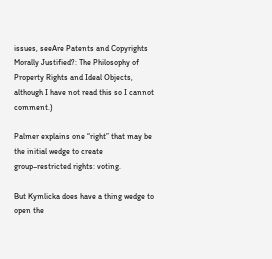issues, seeAre Patents and Copyrights Morally Justified?: The Philosophy of Property Rights and Ideal Objects, although I have not read this so I cannot comment.)

Palmer explains one “right” that may be the initial wedge to create group–restricted rights: voting.

But Kymlicka does have a thing wedge to open the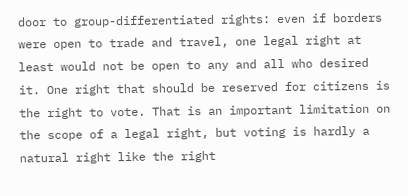door to group-differentiated rights: even if borders were open to trade and travel, one legal right at least would not be open to any and all who desired it. One right that should be reserved for citizens is the right to vote. That is an important limitation on the scope of a legal right, but voting is hardly a natural right like the right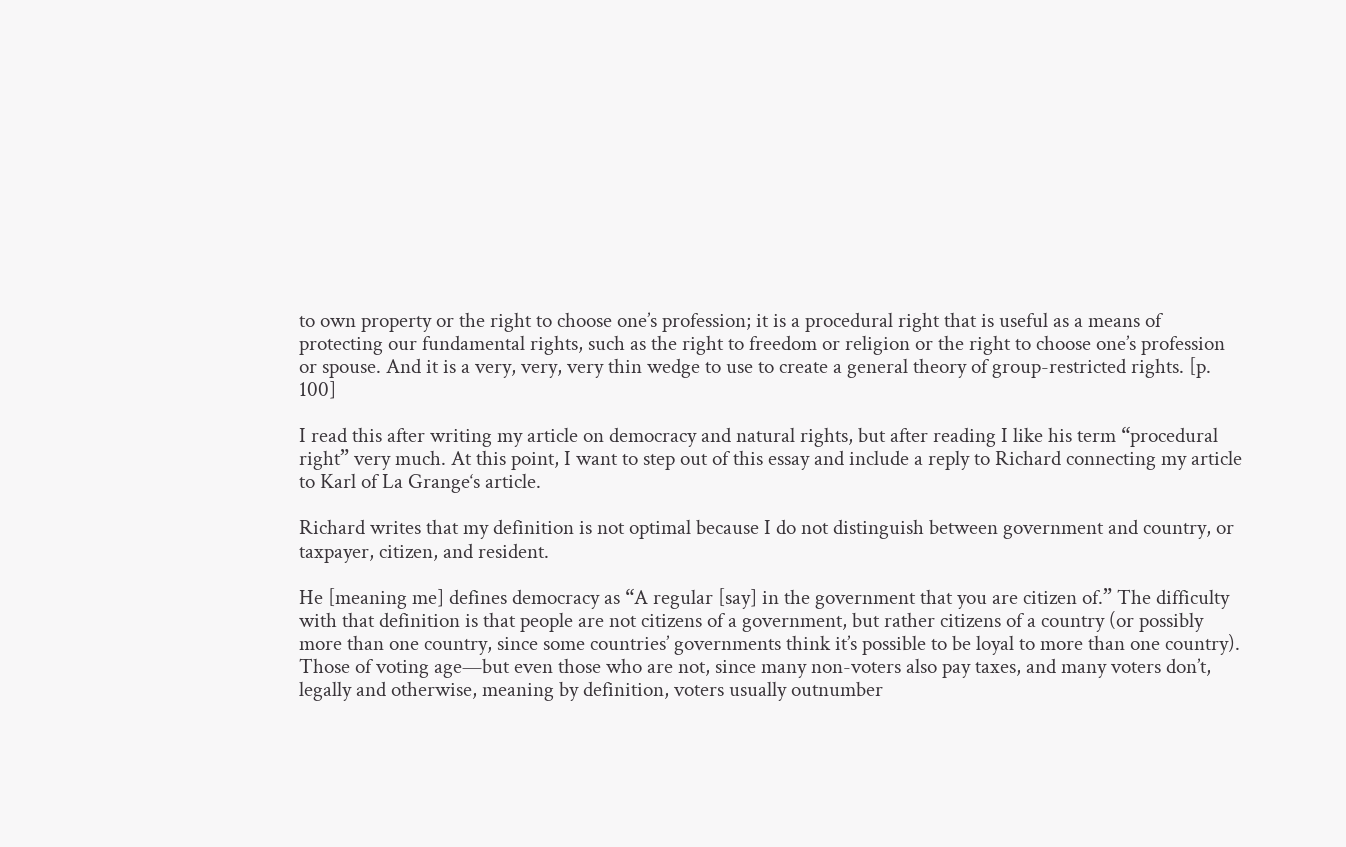to own property or the right to choose one’s profession; it is a procedural right that is useful as a means of protecting our fundamental rights, such as the right to freedom or religion or the right to choose one’s profession or spouse. And it is a very, very, very thin wedge to use to create a general theory of group-restricted rights. [p. 100]

I read this after writing my article on democracy and natural rights, but after reading I like his term “procedural right” very much. At this point, I want to step out of this essay and include a reply to Richard connecting my article to Karl of La Grange‘s article.

Richard writes that my definition is not optimal because I do not distinguish between government and country, or taxpayer, citizen, and resident.

He [meaning me] defines democracy as “A regular [say] in the government that you are citizen of.” The difficulty with that definition is that people are not citizens of a government, but rather citizens of a country (or possibly more than one country, since some countries’ governments think it’s possible to be loyal to more than one country). Those of voting age—but even those who are not, since many non-voters also pay taxes, and many voters don’t, legally and otherwise, meaning by definition, voters usually outnumber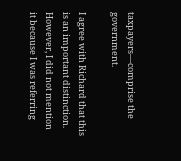taxpayers—comprise the government.

I agree with Richard that this is an important distinction. However, I did not mention it because I was referring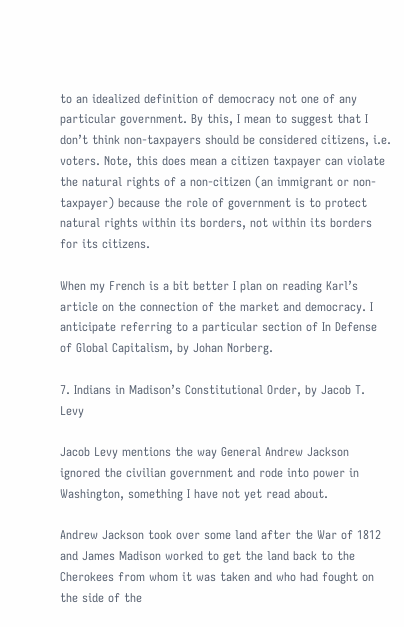to an idealized definition of democracy not one of any particular government. By this, I mean to suggest that I don’t think non-taxpayers should be considered citizens, i.e. voters. Note, this does mean a citizen taxpayer can violate the natural rights of a non-citizen (an immigrant or non-taxpayer) because the role of government is to protect natural rights within its borders, not within its borders for its citizens.

When my French is a bit better I plan on reading Karl’s article on the connection of the market and democracy. I anticipate referring to a particular section of In Defense of Global Capitalism, by Johan Norberg.

7. Indians in Madison’s Constitutional Order, by Jacob T. Levy

Jacob Levy mentions the way General Andrew Jackson ignored the civilian government and rode into power in Washington, something I have not yet read about.

Andrew Jackson took over some land after the War of 1812 and James Madison worked to get the land back to the Cherokees from whom it was taken and who had fought on the side of the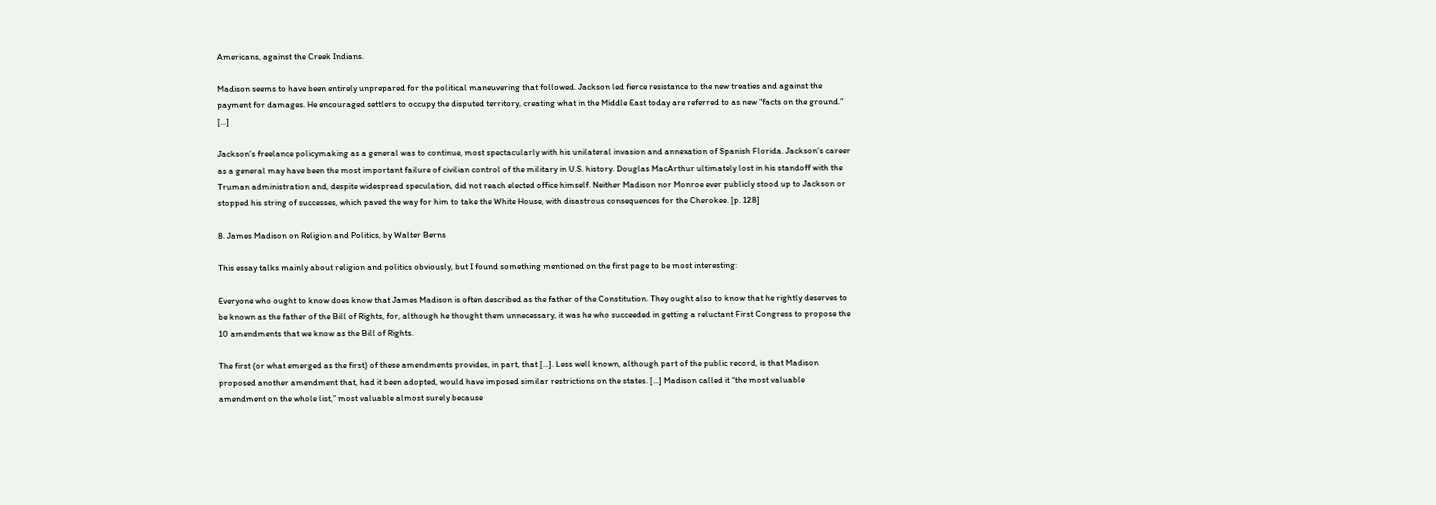Americans, against the Creek Indians.

Madison seems to have been entirely unprepared for the political maneuvering that followed. Jackson led fierce resistance to the new treaties and against the payment for damages. He encouraged settlers to occupy the disputed territory, creating what in the Middle East today are referred to as new “facts on the ground.” [...]

Jackson’s freelance policymaking as a general was to continue, most spectacularly with his unilateral invasion and annexation of Spanish Florida. Jackson’s career as a general may have been the most important failure of civilian control of the military in U.S. history. Douglas MacArthur ultimately lost in his standoff with the Truman administration and, despite widespread speculation, did not reach elected office himself. Neither Madison nor Monroe ever publicly stood up to Jackson or stopped his string of successes, which paved the way for him to take the White House, with disastrous consequences for the Cherokee. [p. 128]

8. James Madison on Religion and Politics, by Walter Berns

This essay talks mainly about religion and politics obviously, but I found something mentioned on the first page to be most interesting:

Everyone who ought to know does know that James Madison is often described as the father of the Constitution. They ought also to know that he rightly deserves to be known as the father of the Bill of Rights, for, although he thought them unnecessary, it was he who succeeded in getting a reluctant First Congress to propose the 10 amendments that we know as the Bill of Rights.

The first (or what emerged as the first) of these amendments provides, in part, that [...]. Less well known, although part of the public record, is that Madison proposed another amendment that, had it been adopted, would have imposed similar restrictions on the states. [...] Madison called it “the most valuable amendment on the whole list,” most valuable almost surely because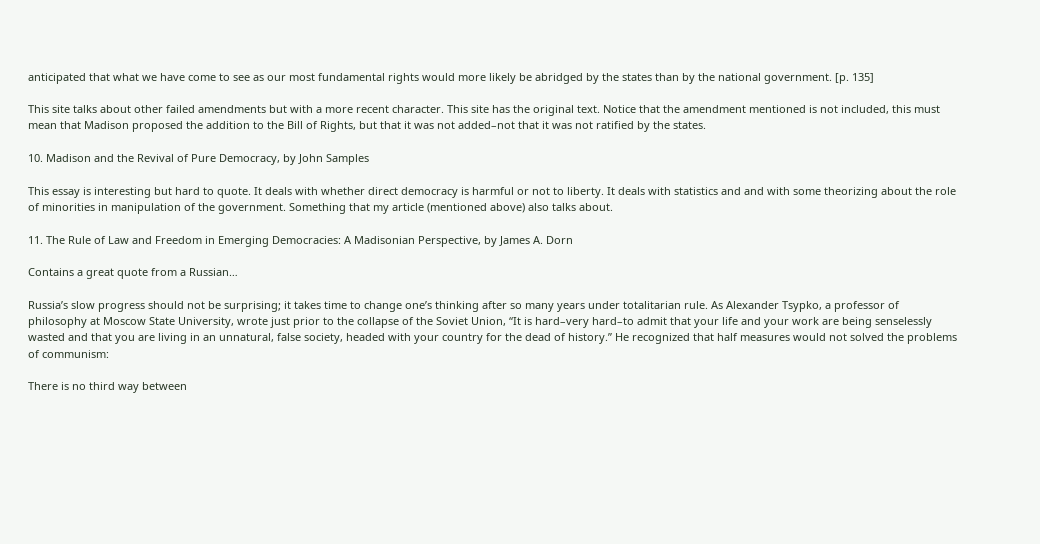anticipated that what we have come to see as our most fundamental rights would more likely be abridged by the states than by the national government. [p. 135]

This site talks about other failed amendments but with a more recent character. This site has the original text. Notice that the amendment mentioned is not included, this must mean that Madison proposed the addition to the Bill of Rights, but that it was not added–not that it was not ratified by the states.

10. Madison and the Revival of Pure Democracy, by John Samples

This essay is interesting but hard to quote. It deals with whether direct democracy is harmful or not to liberty. It deals with statistics and and with some theorizing about the role of minorities in manipulation of the government. Something that my article (mentioned above) also talks about.

11. The Rule of Law and Freedom in Emerging Democracies: A Madisonian Perspective, by James A. Dorn

Contains a great quote from a Russian…

Russia’s slow progress should not be surprising; it takes time to change one’s thinking after so many years under totalitarian rule. As Alexander Tsypko, a professor of philosophy at Moscow State University, wrote just prior to the collapse of the Soviet Union, “It is hard–very hard–to admit that your life and your work are being senselessly wasted and that you are living in an unnatural, false society, headed with your country for the dead of history.” He recognized that half measures would not solved the problems of communism:

There is no third way between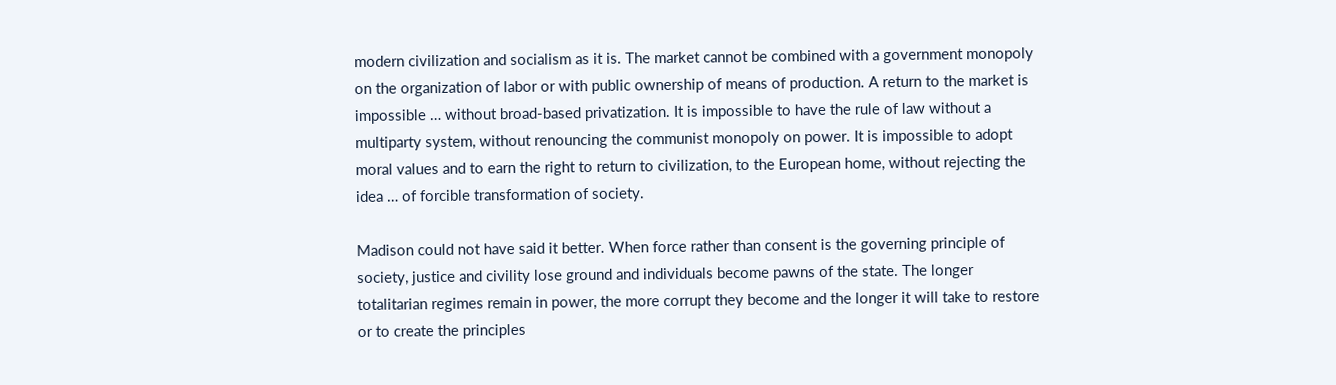modern civilization and socialism as it is. The market cannot be combined with a government monopoly on the organization of labor or with public ownership of means of production. A return to the market is impossible … without broad-based privatization. It is impossible to have the rule of law without a multiparty system, without renouncing the communist monopoly on power. It is impossible to adopt moral values and to earn the right to return to civilization, to the European home, without rejecting the idea … of forcible transformation of society.

Madison could not have said it better. When force rather than consent is the governing principle of society, justice and civility lose ground and individuals become pawns of the state. The longer totalitarian regimes remain in power, the more corrupt they become and the longer it will take to restore or to create the principles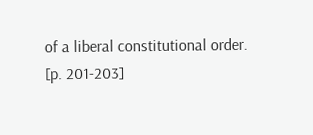of a liberal constitutional order. [p. 201-203]